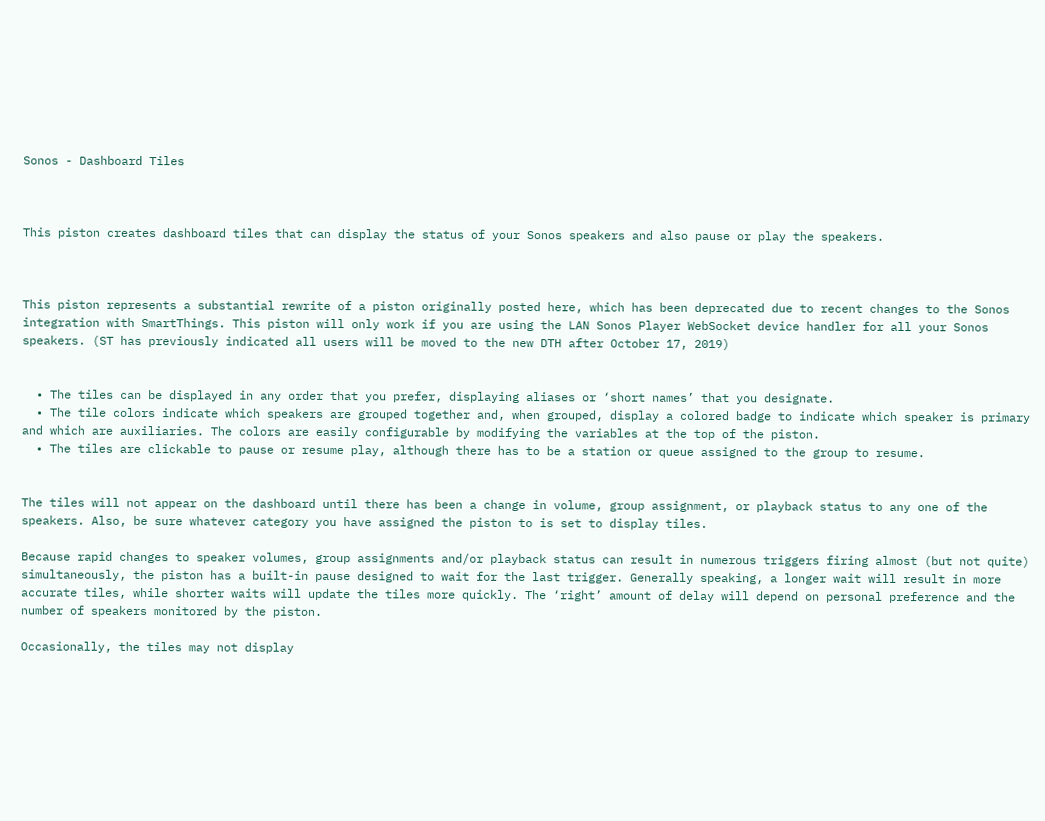Sonos - Dashboard Tiles



This piston creates dashboard tiles that can display the status of your Sonos speakers and also pause or play the speakers.



This piston represents a substantial rewrite of a piston originally posted here, which has been deprecated due to recent changes to the Sonos integration with SmartThings. This piston will only work if you are using the LAN Sonos Player WebSocket device handler for all your Sonos speakers. (ST has previously indicated all users will be moved to the new DTH after October 17, 2019)


  • The tiles can be displayed in any order that you prefer, displaying aliases or ‘short names’ that you designate.
  • The tile colors indicate which speakers are grouped together and, when grouped, display a colored badge to indicate which speaker is primary and which are auxiliaries. The colors are easily configurable by modifying the variables at the top of the piston.
  • The tiles are clickable to pause or resume play, although there has to be a station or queue assigned to the group to resume.


The tiles will not appear on the dashboard until there has been a change in volume, group assignment, or playback status to any one of the speakers. Also, be sure whatever category you have assigned the piston to is set to display tiles.

Because rapid changes to speaker volumes, group assignments and/or playback status can result in numerous triggers firing almost (but not quite) simultaneously, the piston has a built-in pause designed to wait for the last trigger. Generally speaking, a longer wait will result in more accurate tiles, while shorter waits will update the tiles more quickly. The ‘right’ amount of delay will depend on personal preference and the number of speakers monitored by the piston.

Occasionally, the tiles may not display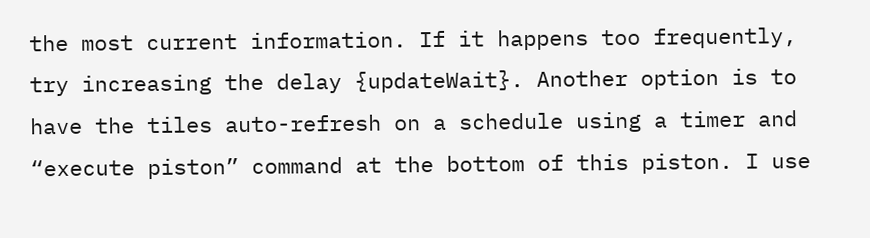the most current information. If it happens too frequently, try increasing the delay {updateWait}. Another option is to have the tiles auto-refresh on a schedule using a timer and “execute piston” command at the bottom of this piston. I use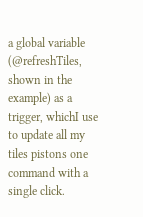a global variable (@refreshTiles, shown in the example) as a trigger, whichI use to update all my tiles pistons one command with a single click.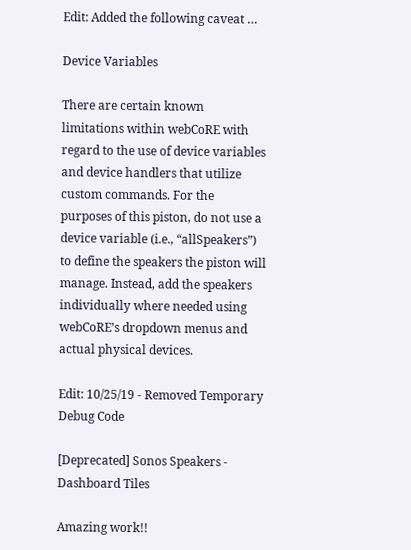Edit: Added the following caveat …

Device Variables

There are certain known limitations within webCoRE with regard to the use of device variables and device handlers that utilize custom commands. For the purposes of this piston, do not use a device variable (i.e., “allSpeakers”) to define the speakers the piston will manage. Instead, add the speakers individually where needed using webCoRE’s dropdown menus and actual physical devices.

Edit: 10/25/19 - Removed Temporary Debug Code

[Deprecated] Sonos Speakers - Dashboard Tiles

Amazing work!!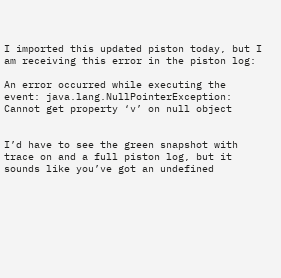I imported this updated piston today, but I am receiving this error in the piston log:

An error occurred while executing the event: java.lang.NullPointerException: Cannot get property ‘v’ on null object


I’d have to see the green snapshot with trace on and a full piston log, but it sounds like you’ve got an undefined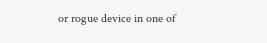or rogue device in one of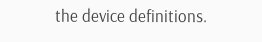the device definitions.